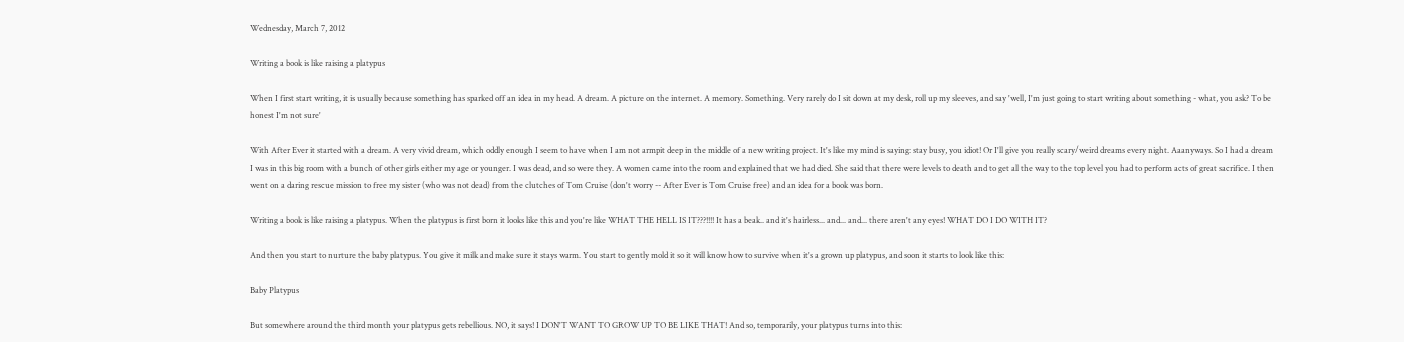Wednesday, March 7, 2012

Writing a book is like raising a platypus

When I first start writing, it is usually because something has sparked off an idea in my head. A dream. A picture on the internet. A memory. Something. Very rarely do I sit down at my desk, roll up my sleeves, and say 'well, I'm just going to start writing about something - what, you ask? To be honest I'm not sure'

With After Ever it started with a dream. A very vivid dream, which oddly enough I seem to have when I am not armpit deep in the middle of a new writing project. It's like my mind is saying: stay busy, you idiot! Or I'll give you really scary/weird dreams every night. Aaanyways. So I had a dream I was in this big room with a bunch of other girls either my age or younger. I was dead, and so were they. A women came into the room and explained that we had died. She said that there were levels to death and to get all the way to the top level you had to perform acts of great sacrifice. I then went on a daring rescue mission to free my sister (who was not dead) from the clutches of Tom Cruise (don't worry -- After Ever is Tom Cruise free) and an idea for a book was born.

Writing a book is like raising a platypus. When the platypus is first born it looks like this and you're like WHAT THE HELL IS IT???!!!! It has a beak.. and it's hairless... and... and... there aren't any eyes! WHAT DO I DO WITH IT?

And then you start to nurture the baby platypus. You give it milk and make sure it stays warm. You start to gently mold it so it will know how to survive when it's a grown up platypus, and soon it starts to look like this:

Baby Platypus

But somewhere around the third month your platypus gets rebellious. NO, it says! I DON'T WANT TO GROW UP TO BE LIKE THAT! And so, temporarily, your platypus turns into this: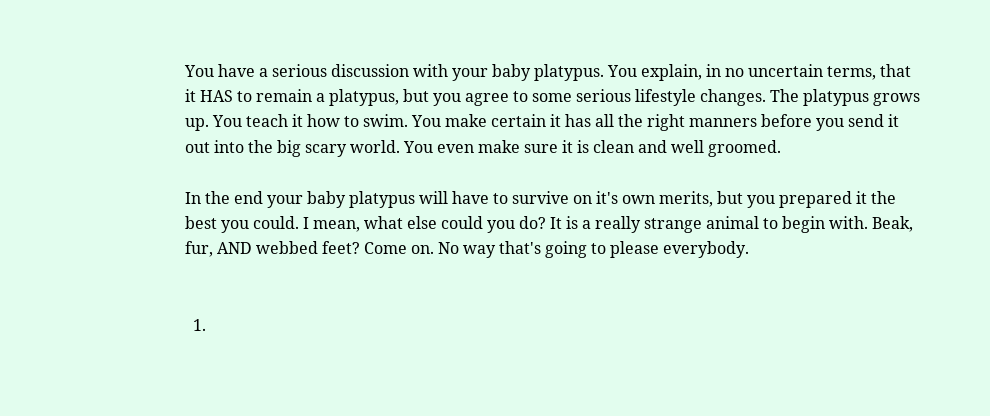You have a serious discussion with your baby platypus. You explain, in no uncertain terms, that it HAS to remain a platypus, but you agree to some serious lifestyle changes. The platypus grows up. You teach it how to swim. You make certain it has all the right manners before you send it out into the big scary world. You even make sure it is clean and well groomed.

In the end your baby platypus will have to survive on it's own merits, but you prepared it the best you could. I mean, what else could you do? It is a really strange animal to begin with. Beak, fur, AND webbed feet? Come on. No way that's going to please everybody.


  1.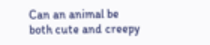Can an animal be both cute and creepy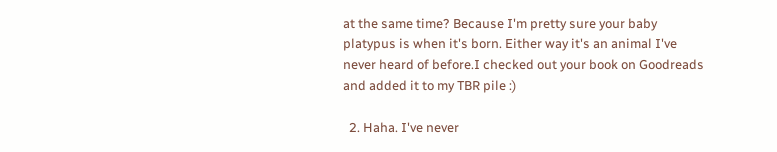at the same time? Because I'm pretty sure your baby platypus is when it's born. Either way it's an animal I've never heard of before.I checked out your book on Goodreads and added it to my TBR pile :)

  2. Haha. I've never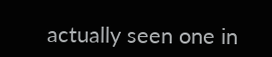actually seen one in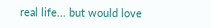real life... but would love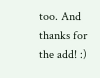too. And thanks for the add! :)